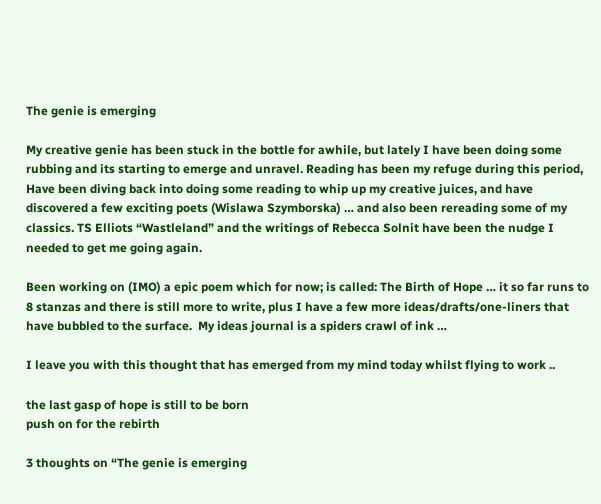The genie is emerging

My creative genie has been stuck in the bottle for awhile, but lately I have been doing some rubbing and its starting to emerge and unravel. Reading has been my refuge during this period, Have been diving back into doing some reading to whip up my creative juices, and have discovered a few exciting poets (Wislawa Szymborska) … and also been rereading some of my classics. TS Elliots “Wastleland” and the writings of Rebecca Solnit have been the nudge I needed to get me going again.

Been working on (IMO) a epic poem which for now; is called: The Birth of Hope … it so far runs to 8 stanzas and there is still more to write, plus I have a few more ideas/drafts/one-liners that have bubbled to the surface.  My ideas journal is a spiders crawl of ink …

I leave you with this thought that has emerged from my mind today whilst flying to work ..

the last gasp of hope is still to be born
push on for the rebirth

3 thoughts on “The genie is emerging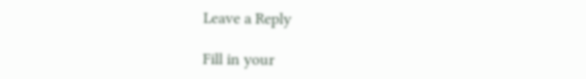Leave a Reply

Fill in your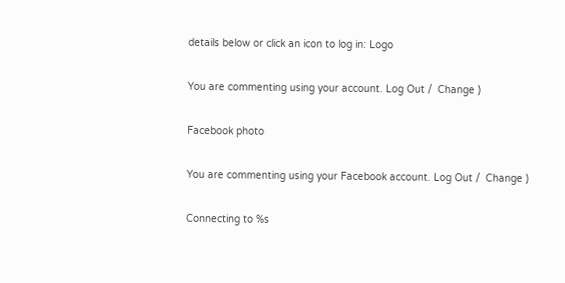details below or click an icon to log in: Logo

You are commenting using your account. Log Out /  Change )

Facebook photo

You are commenting using your Facebook account. Log Out /  Change )

Connecting to %s